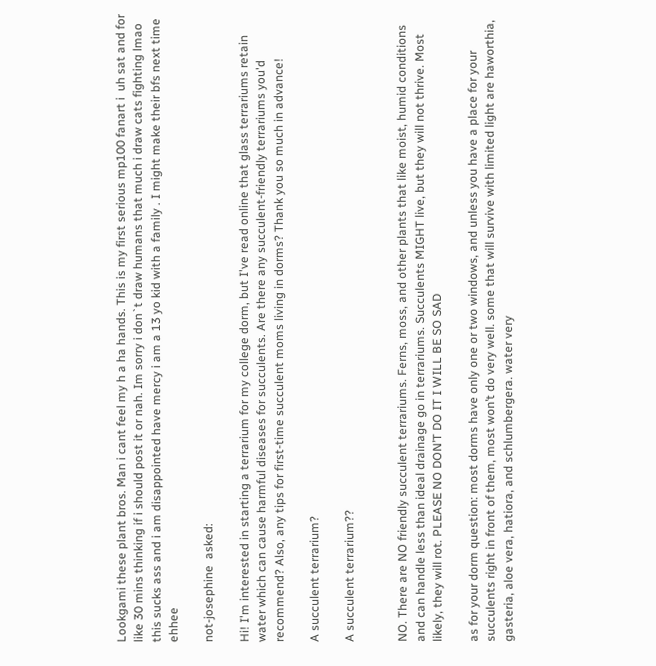Lookgami these plant bros. Man i cant feel my h a ha hands. This is my first serious mp100 fanart i  uh sat and for like 30 mins thinking if i should post it or nah. Im sorry i don`t draw humans that much i draw cats fighting lmao this sucks ass and i am disappointed have mercy i am a 13 yo kid with a family . I might make their bfs next time ehhee

not-josephine  asked:

Hi! I'm interested in starting a terrarium for my college dorm, but I've read online that glass terrariums retain water which can cause harmful diseases for succulents. Are there any succulent-friendly terrariums you'd recommend? Also, any tips for first-time succulent moms living in dorms? Thank you so much in advance!

A succulent terrarium?

A succulent terrarium??


NO. There are NO friendly succulent terrariums. Ferns, moss, and other plants that like moist, humid conditions and can handle less than ideal drainage go in terrariums. Succulents MIGHT live, but they will not thrive. Most likely, they will rot. PLEASE NO DON’T DO IT I WILL BE SO SAD

as for your dorm question: most dorms have only one or two windows, and unless you have a place for your succulents right in front of them, most won’t do very well. some that will survive with limited light are haworthia, gasteria, aloe vera, hatiora, and schlumbergera. water very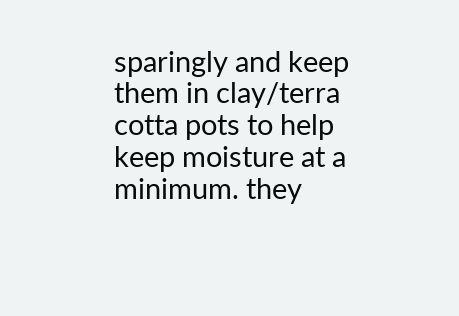sparingly and keep them in clay/terra cotta pots to help keep moisture at a minimum. they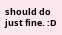should do just fine. :D